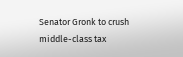Senator Gronk to crush middle-class tax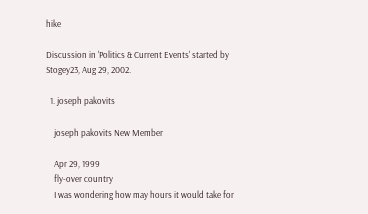hike

Discussion in 'Politics & Current Events' started by Stogey23, Aug 29, 2002.

  1. joseph pakovits

    joseph pakovits New Member

    Apr 29, 1999
    fly-over country
    I was wondering how may hours it would take for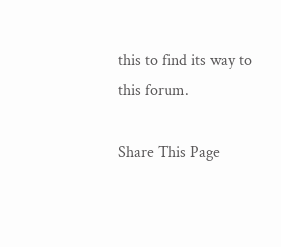this to find its way to this forum.

Share This Page